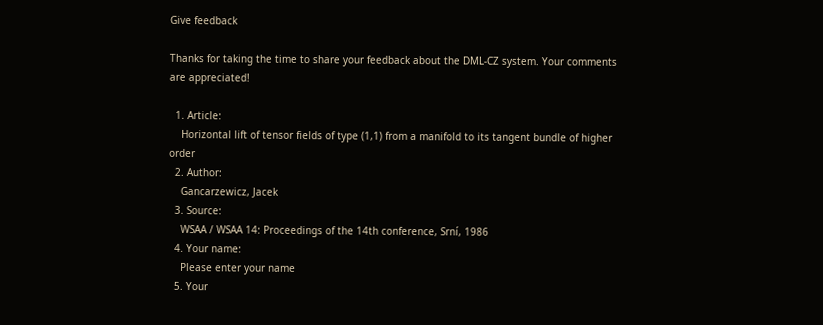Give feedback

Thanks for taking the time to share your feedback about the DML-CZ system. Your comments are appreciated!

  1. Article:
    Horizontal lift of tensor fields of type (1,1) from a manifold to its tangent bundle of higher order
  2. Author:
    Gancarzewicz, Jacek
  3. Source:
    WSAA / WSAA 14: Proceedings of the 14th conference, Srní, 1986
  4. Your name:
    Please enter your name
  5. Your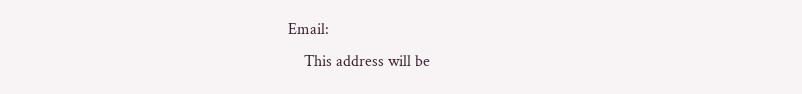Email:
    This address will be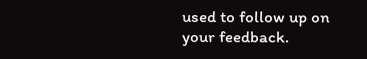used to follow up on your feedback.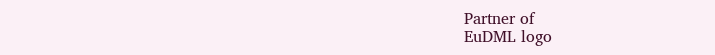Partner of
EuDML logo